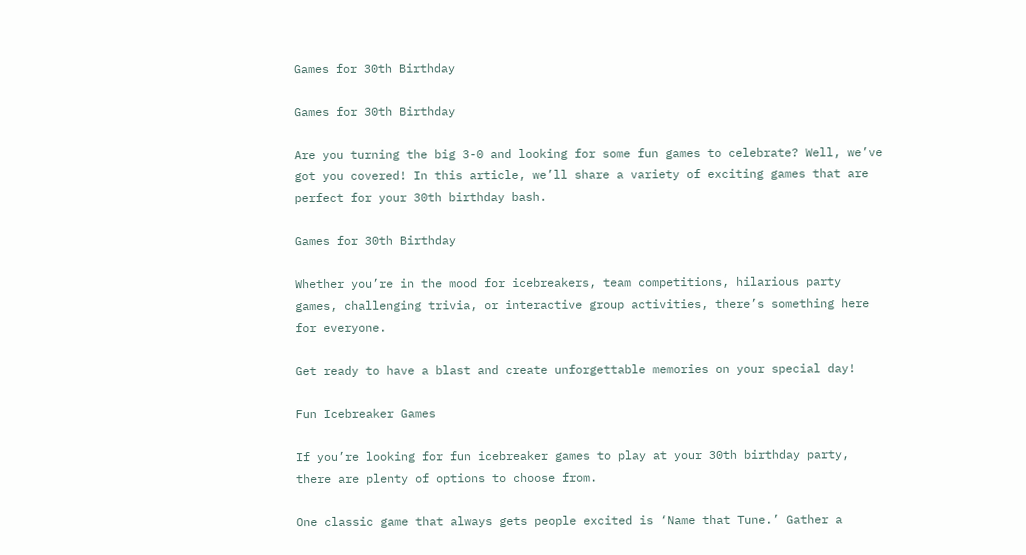Games for 30th Birthday

Games for 30th Birthday

Are you turning the big 3-0 and looking for some fun games to celebrate? Well, we’ve got you covered! In this article, we’ll share a variety of exciting games that are perfect for your 30th birthday bash.

Games for 30th Birthday

Whether you’re in the mood for icebreakers, team competitions, hilarious party games, challenging trivia, or interactive group activities, there’s something here for everyone.

Get ready to have a blast and create unforgettable memories on your special day!

Fun Icebreaker Games

If you’re looking for fun icebreaker games to play at your 30th birthday party, there are plenty of options to choose from.

One classic game that always gets people excited is ‘Name that Tune.’ Gather a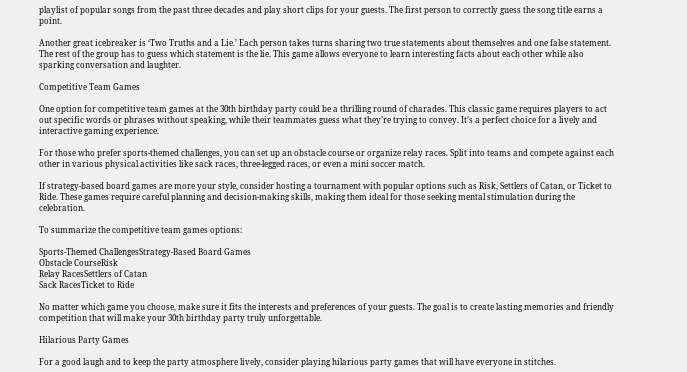playlist of popular songs from the past three decades and play short clips for your guests. The first person to correctly guess the song title earns a point.

Another great icebreaker is ‘Two Truths and a Lie.’ Each person takes turns sharing two true statements about themselves and one false statement. The rest of the group has to guess which statement is the lie. This game allows everyone to learn interesting facts about each other while also sparking conversation and laughter.

Competitive Team Games

One option for competitive team games at the 30th birthday party could be a thrilling round of charades. This classic game requires players to act out specific words or phrases without speaking, while their teammates guess what they’re trying to convey. It’s a perfect choice for a lively and interactive gaming experience.

For those who prefer sports-themed challenges, you can set up an obstacle course or organize relay races. Split into teams and compete against each other in various physical activities like sack races, three-legged races, or even a mini soccer match.

If strategy-based board games are more your style, consider hosting a tournament with popular options such as Risk, Settlers of Catan, or Ticket to Ride. These games require careful planning and decision-making skills, making them ideal for those seeking mental stimulation during the celebration.

To summarize the competitive team games options:

Sports-Themed ChallengesStrategy-Based Board Games
Obstacle CourseRisk
Relay RacesSettlers of Catan
Sack RacesTicket to Ride

No matter which game you choose, make sure it fits the interests and preferences of your guests. The goal is to create lasting memories and friendly competition that will make your 30th birthday party truly unforgettable.

Hilarious Party Games

For a good laugh and to keep the party atmosphere lively, consider playing hilarious party games that will have everyone in stitches.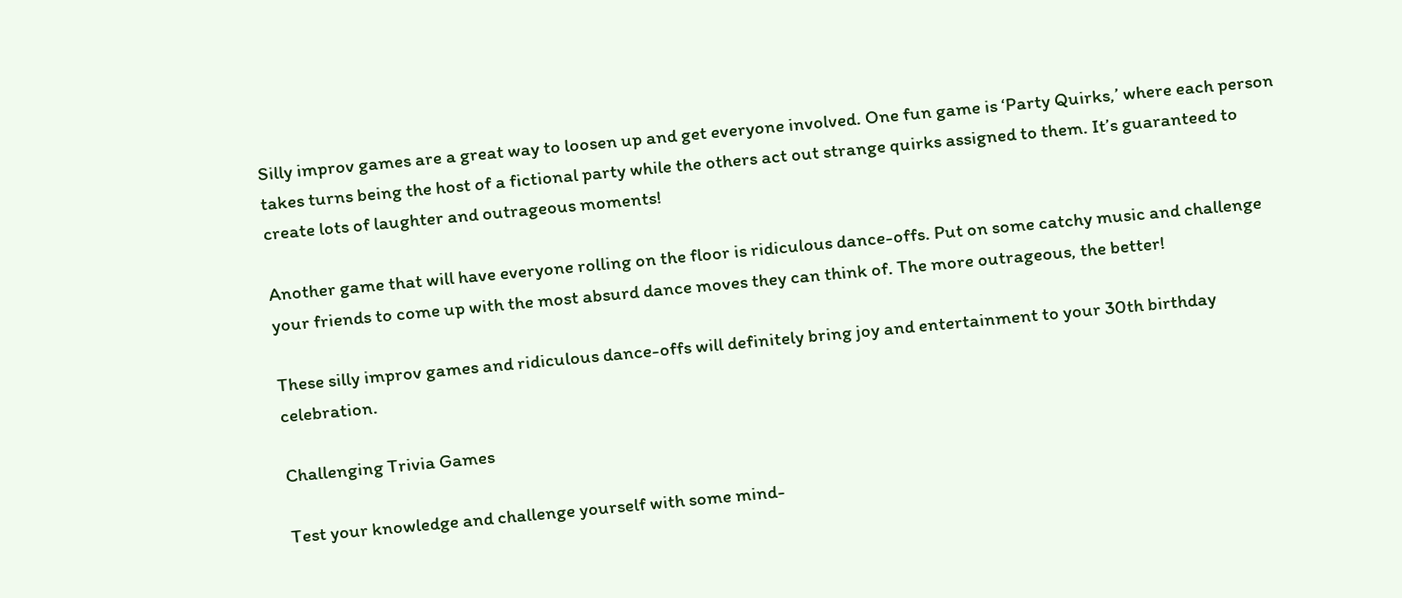Silly improv games are a great way to loosen up and get everyone involved. One fun game is ‘Party Quirks,’ where each person takes turns being the host of a fictional party while the others act out strange quirks assigned to them. It’s guaranteed to create lots of laughter and outrageous moments!

Another game that will have everyone rolling on the floor is ridiculous dance-offs. Put on some catchy music and challenge your friends to come up with the most absurd dance moves they can think of. The more outrageous, the better!

These silly improv games and ridiculous dance-offs will definitely bring joy and entertainment to your 30th birthday celebration.

Challenging Trivia Games

Test your knowledge and challenge yourself with some mind-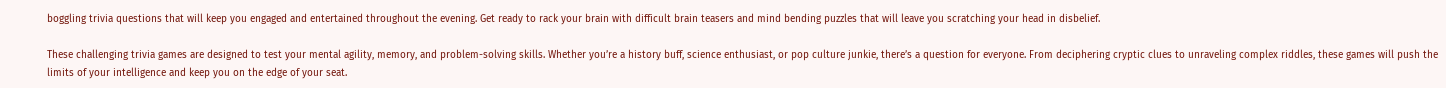boggling trivia questions that will keep you engaged and entertained throughout the evening. Get ready to rack your brain with difficult brain teasers and mind bending puzzles that will leave you scratching your head in disbelief.

These challenging trivia games are designed to test your mental agility, memory, and problem-solving skills. Whether you’re a history buff, science enthusiast, or pop culture junkie, there’s a question for everyone. From deciphering cryptic clues to unraveling complex riddles, these games will push the limits of your intelligence and keep you on the edge of your seat.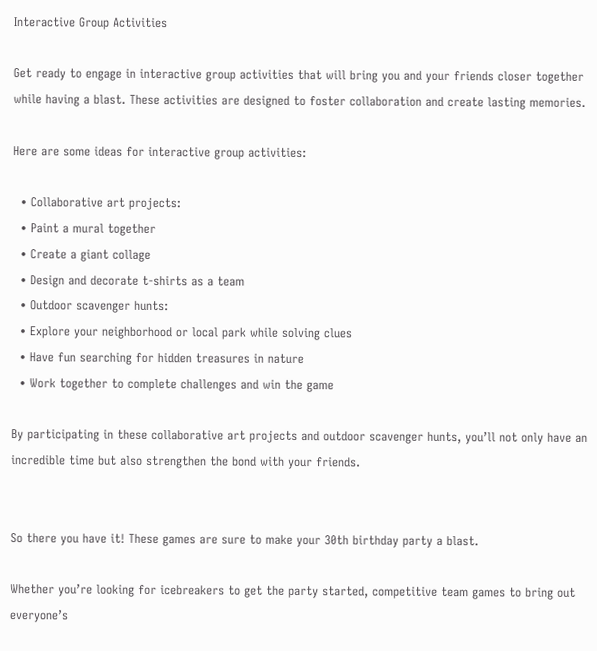Interactive Group Activities

Get ready to engage in interactive group activities that will bring you and your friends closer together while having a blast. These activities are designed to foster collaboration and create lasting memories.

Here are some ideas for interactive group activities:

  • Collaborative art projects:
  • Paint a mural together
  • Create a giant collage
  • Design and decorate t-shirts as a team
  • Outdoor scavenger hunts:
  • Explore your neighborhood or local park while solving clues
  • Have fun searching for hidden treasures in nature
  • Work together to complete challenges and win the game

By participating in these collaborative art projects and outdoor scavenger hunts, you’ll not only have an incredible time but also strengthen the bond with your friends.


So there you have it! These games are sure to make your 30th birthday party a blast.

Whether you’re looking for icebreakers to get the party started, competitive team games to bring out everyone’s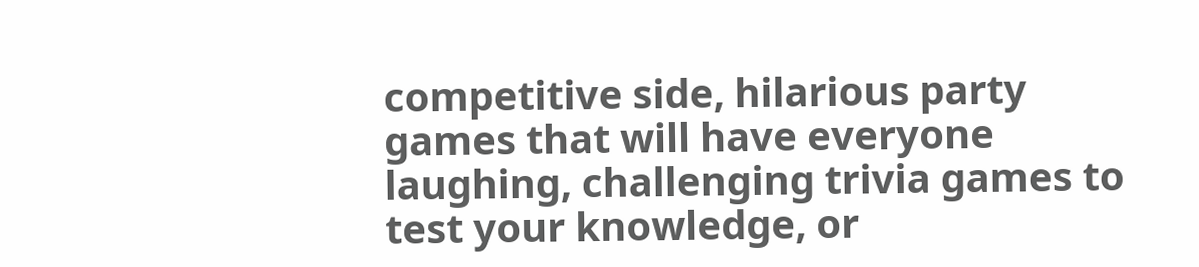competitive side, hilarious party games that will have everyone laughing, challenging trivia games to test your knowledge, or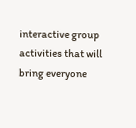interactive group activities that will bring everyone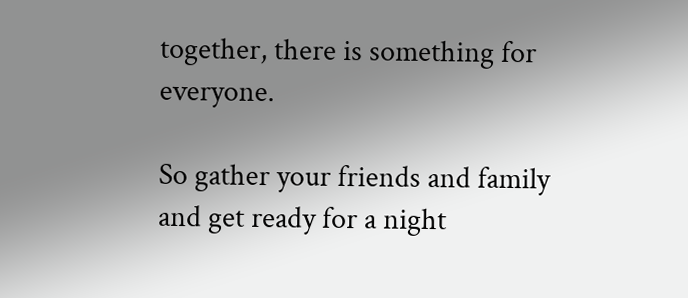together, there is something for everyone.

So gather your friends and family and get ready for a night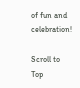of fun and celebration!

Scroll to Top